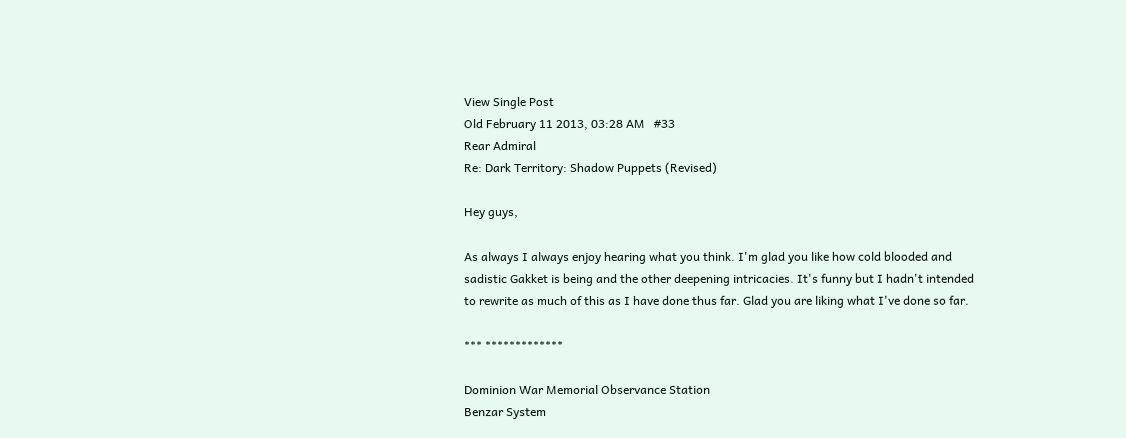View Single Post
Old February 11 2013, 03:28 AM   #33
Rear Admiral
Re: Dark Territory: Shadow Puppets (Revised)

Hey guys,

As always I always enjoy hearing what you think. I'm glad you like how cold blooded and sadistic Gakket is being and the other deepening intricacies. It's funny but I hadn't intended to rewrite as much of this as I have done thus far. Glad you are liking what I've done so far.

*** *************

Dominion War Memorial Observance Station
Benzar System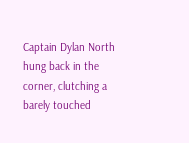Captain Dylan North hung back in the corner, clutching a barely touched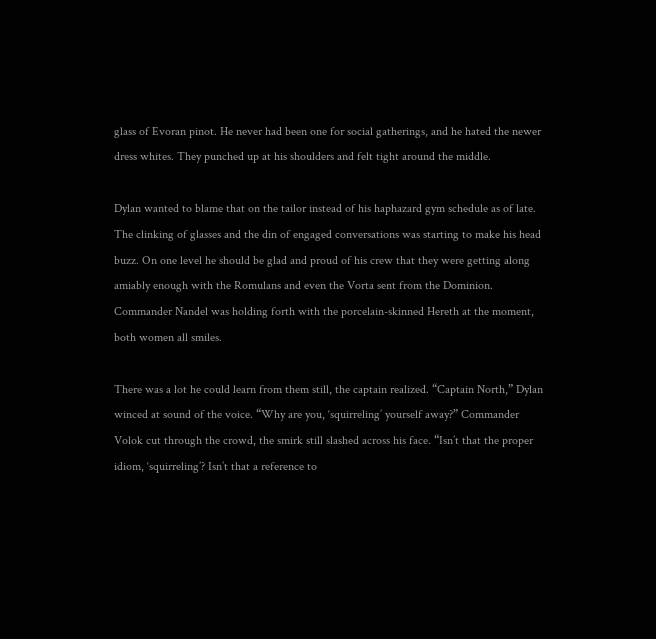glass of Evoran pinot. He never had been one for social gatherings, and he hated the newer dress whites. They punched up at his shoulders and felt tight around the middle.

Dylan wanted to blame that on the tailor instead of his haphazard gym schedule as of late. The clinking of glasses and the din of engaged conversations was starting to make his head buzz. On one level he should be glad and proud of his crew that they were getting along amiably enough with the Romulans and even the Vorta sent from the Dominion. Commander Nandel was holding forth with the porcelain-skinned Hereth at the moment, both women all smiles.

There was a lot he could learn from them still, the captain realized. “Captain North,” Dylan winced at sound of the voice. “Why are you, ‘squirreling’ yourself away?” Commander Volok cut through the crowd, the smirk still slashed across his face. “Isn’t that the proper idiom, ‘squirreling’? Isn’t that a reference to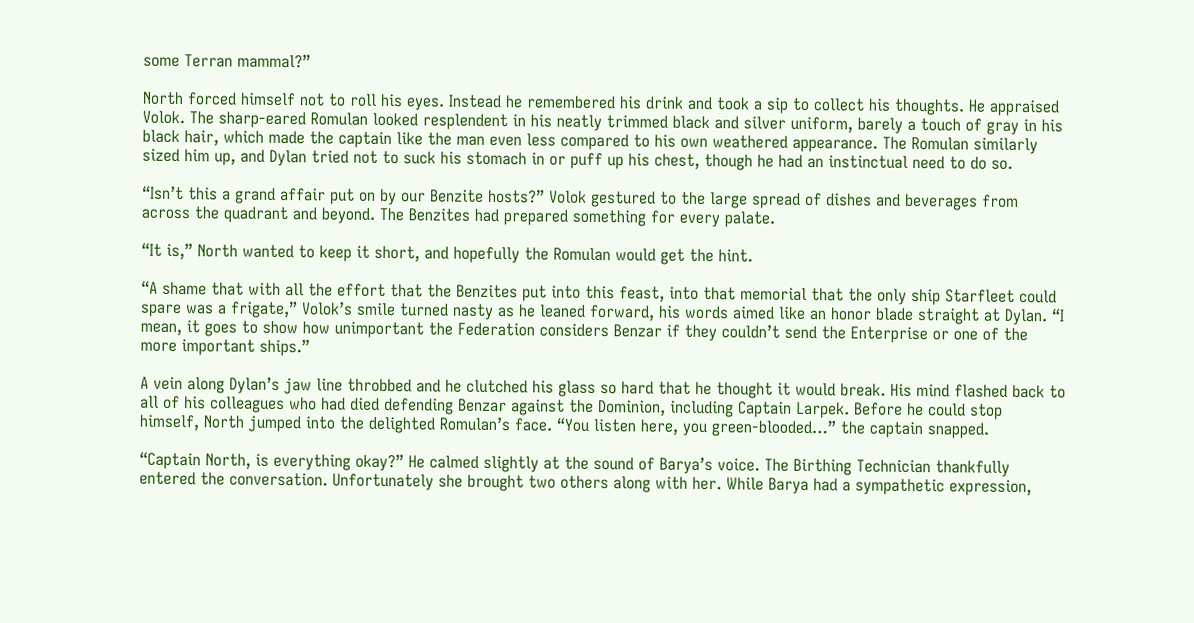some Terran mammal?”

North forced himself not to roll his eyes. Instead he remembered his drink and took a sip to collect his thoughts. He appraised Volok. The sharp-eared Romulan looked resplendent in his neatly trimmed black and silver uniform, barely a touch of gray in his black hair, which made the captain like the man even less compared to his own weathered appearance. The Romulan similarly sized him up, and Dylan tried not to suck his stomach in or puff up his chest, though he had an instinctual need to do so.

“Isn’t this a grand affair put on by our Benzite hosts?” Volok gestured to the large spread of dishes and beverages from across the quadrant and beyond. The Benzites had prepared something for every palate.

“It is,” North wanted to keep it short, and hopefully the Romulan would get the hint.

“A shame that with all the effort that the Benzites put into this feast, into that memorial that the only ship Starfleet could spare was a frigate,” Volok’s smile turned nasty as he leaned forward, his words aimed like an honor blade straight at Dylan. “I mean, it goes to show how unimportant the Federation considers Benzar if they couldn’t send the Enterprise or one of the more important ships.”

A vein along Dylan’s jaw line throbbed and he clutched his glass so hard that he thought it would break. His mind flashed back to all of his colleagues who had died defending Benzar against the Dominion, including Captain Larpek. Before he could stop himself, North jumped into the delighted Romulan’s face. “You listen here, you green-blooded…” the captain snapped.

“Captain North, is everything okay?” He calmed slightly at the sound of Barya’s voice. The Birthing Technician thankfully entered the conversation. Unfortunately she brought two others along with her. While Barya had a sympathetic expression,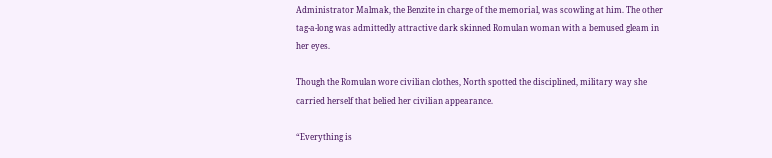Administrator Malmak, the Benzite in charge of the memorial, was scowling at him. The other tag-a-long was admittedly attractive dark skinned Romulan woman with a bemused gleam in her eyes.

Though the Romulan wore civilian clothes, North spotted the disciplined, military way she carried herself that belied her civilian appearance.

“Everything is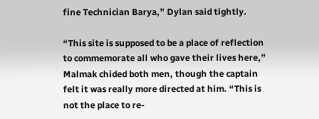fine Technician Barya,” Dylan said tightly.

“This site is supposed to be a place of reflection to commemorate all who gave their lives here,” Malmak chided both men, though the captain felt it was really more directed at him. “This is not the place to re-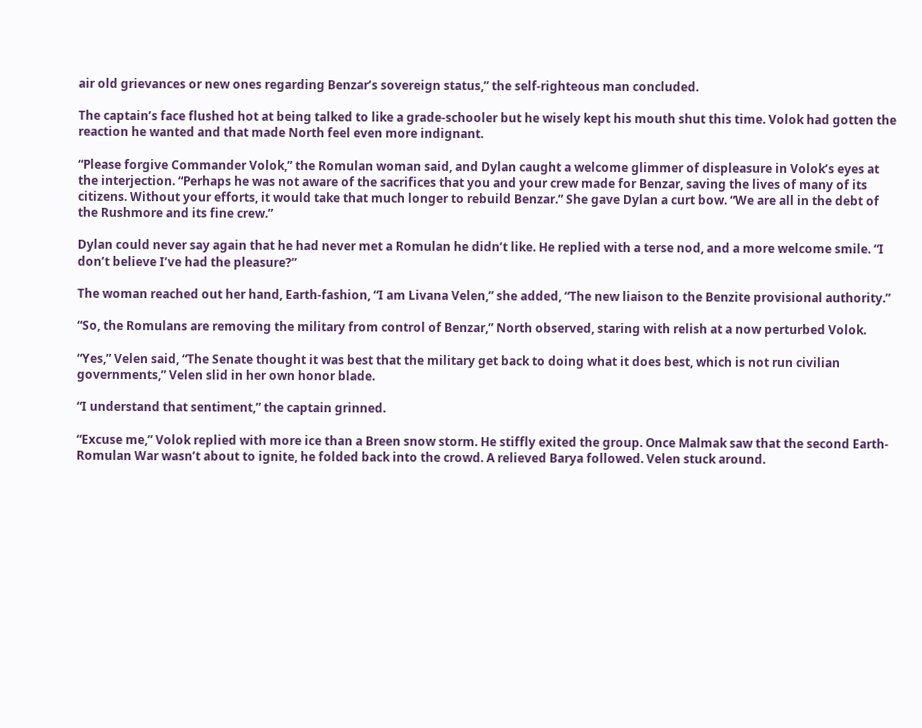air old grievances or new ones regarding Benzar’s sovereign status,” the self-righteous man concluded.

The captain’s face flushed hot at being talked to like a grade-schooler but he wisely kept his mouth shut this time. Volok had gotten the reaction he wanted and that made North feel even more indignant.

“Please forgive Commander Volok,” the Romulan woman said, and Dylan caught a welcome glimmer of displeasure in Volok’s eyes at the interjection. “Perhaps he was not aware of the sacrifices that you and your crew made for Benzar, saving the lives of many of its citizens. Without your efforts, it would take that much longer to rebuild Benzar.” She gave Dylan a curt bow. “We are all in the debt of the Rushmore and its fine crew.”

Dylan could never say again that he had never met a Romulan he didn’t like. He replied with a terse nod, and a more welcome smile. “I don’t believe I’ve had the pleasure?”

The woman reached out her hand, Earth-fashion, “I am Livana Velen,” she added, “The new liaison to the Benzite provisional authority.”

“So, the Romulans are removing the military from control of Benzar,” North observed, staring with relish at a now perturbed Volok.

“Yes,” Velen said, “The Senate thought it was best that the military get back to doing what it does best, which is not run civilian governments,” Velen slid in her own honor blade.

“I understand that sentiment,” the captain grinned.

“Excuse me,” Volok replied with more ice than a Breen snow storm. He stiffly exited the group. Once Malmak saw that the second Earth-Romulan War wasn’t about to ignite, he folded back into the crowd. A relieved Barya followed. Velen stuck around.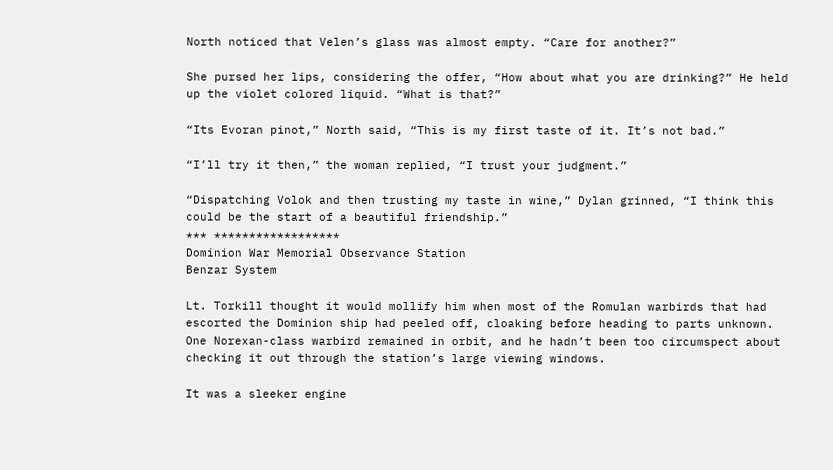North noticed that Velen’s glass was almost empty. “Care for another?”

She pursed her lips, considering the offer, “How about what you are drinking?” He held up the violet colored liquid. “What is that?”

“Its Evoran pinot,” North said, “This is my first taste of it. It’s not bad.”

“I’ll try it then,” the woman replied, “I trust your judgment.”

“Dispatching Volok and then trusting my taste in wine,” Dylan grinned, “I think this could be the start of a beautiful friendship.”
*** ******************
Dominion War Memorial Observance Station
Benzar System

Lt. Torkill thought it would mollify him when most of the Romulan warbirds that had escorted the Dominion ship had peeled off, cloaking before heading to parts unknown. One Norexan-class warbird remained in orbit, and he hadn’t been too circumspect about checking it out through the station’s large viewing windows.

It was a sleeker engine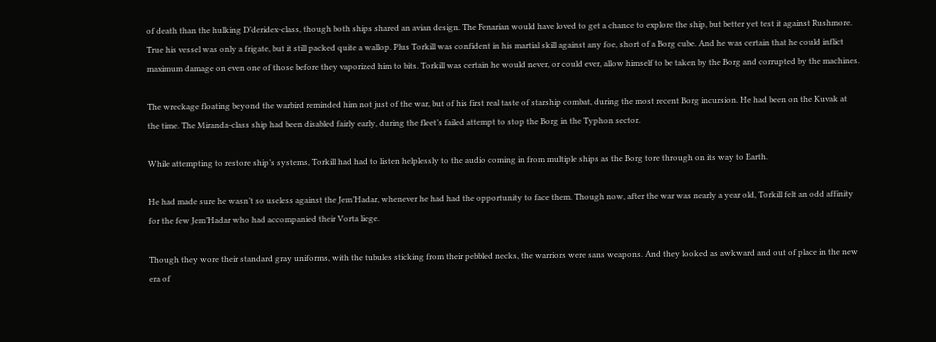of death than the hulking D’deridex-class, though both ships shared an avian design. The Fenarian would have loved to get a chance to explore the ship, but better yet test it against Rushmore. True his vessel was only a frigate, but it still packed quite a wallop. Plus Torkill was confident in his martial skill against any foe, short of a Borg cube. And he was certain that he could inflict maximum damage on even one of those before they vaporized him to bits. Torkill was certain he would never, or could ever, allow himself to be taken by the Borg and corrupted by the machines.

The wreckage floating beyond the warbird reminded him not just of the war, but of his first real taste of starship combat, during the most recent Borg incursion. He had been on the Kuvak at the time. The Miranda-class ship had been disabled fairly early, during the fleet’s failed attempt to stop the Borg in the Typhon sector.

While attempting to restore ship’s systems, Torkill had had to listen helplessly to the audio coming in from multiple ships as the Borg tore through on its way to Earth.

He had made sure he wasn’t so useless against the Jem’Hadar, whenever he had had the opportunity to face them. Though now, after the war was nearly a year old, Torkill felt an odd affinity for the few Jem’Hadar who had accompanied their Vorta liege.

Though they wore their standard gray uniforms, with the tubules sticking from their pebbled necks, the warriors were sans weapons. And they looked as awkward and out of place in the new era of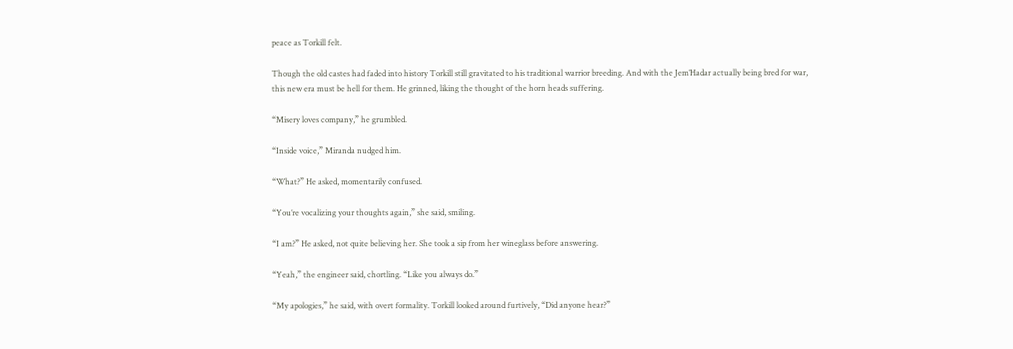peace as Torkill felt.

Though the old castes had faded into history Torkill still gravitated to his traditional warrior breeding. And with the Jem’Hadar actually being bred for war, this new era must be hell for them. He grinned, liking the thought of the horn heads suffering.

“Misery loves company,” he grumbled.

“Inside voice,” Miranda nudged him.

“What?” He asked, momentarily confused.

“You’re vocalizing your thoughts again,” she said, smiling.

“I am?” He asked, not quite believing her. She took a sip from her wineglass before answering.

“Yeah,” the engineer said, chortling. “Like you always do.”

“My apologies,” he said, with overt formality. Torkill looked around furtively, “Did anyone hear?”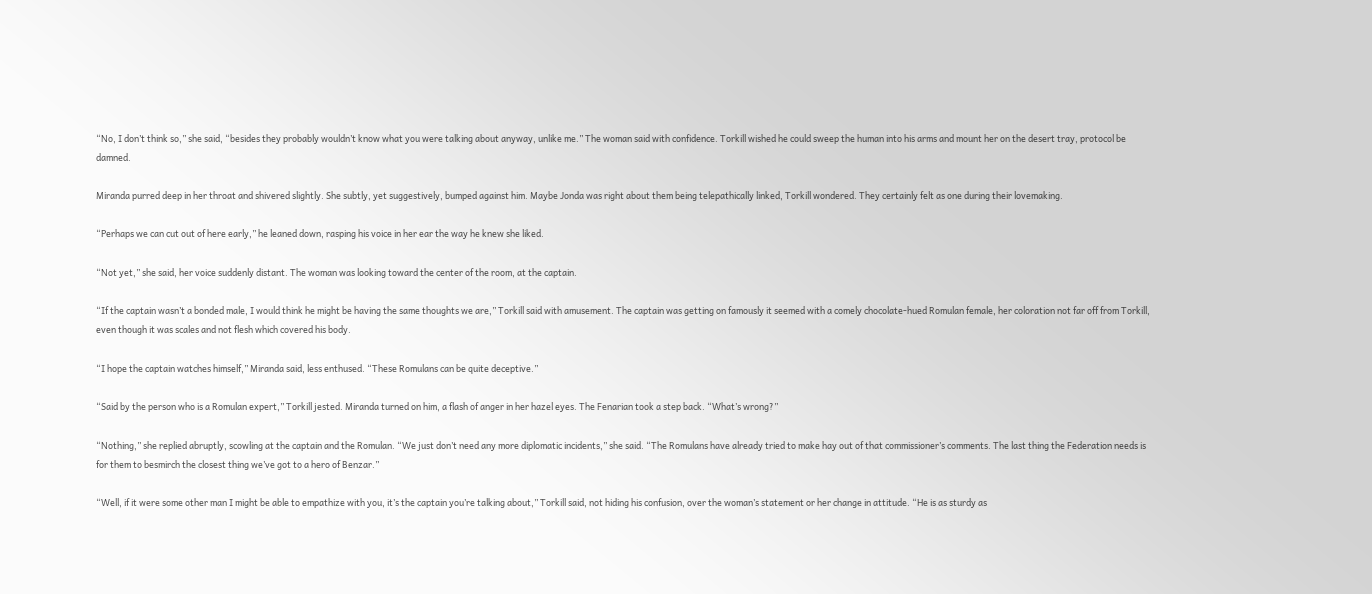“No, I don’t think so,” she said, “besides they probably wouldn’t know what you were talking about anyway, unlike me.” The woman said with confidence. Torkill wished he could sweep the human into his arms and mount her on the desert tray, protocol be damned.

Miranda purred deep in her throat and shivered slightly. She subtly, yet suggestively, bumped against him. Maybe Jonda was right about them being telepathically linked, Torkill wondered. They certainly felt as one during their lovemaking.

“Perhaps we can cut out of here early,” he leaned down, rasping his voice in her ear the way he knew she liked.

“Not yet,” she said, her voice suddenly distant. The woman was looking toward the center of the room, at the captain.

“If the captain wasn’t a bonded male, I would think he might be having the same thoughts we are,” Torkill said with amusement. The captain was getting on famously it seemed with a comely chocolate-hued Romulan female, her coloration not far off from Torkill, even though it was scales and not flesh which covered his body.

“I hope the captain watches himself,” Miranda said, less enthused. “These Romulans can be quite deceptive.”

“Said by the person who is a Romulan expert,” Torkill jested. Miranda turned on him, a flash of anger in her hazel eyes. The Fenarian took a step back. “What’s wrong?”

“Nothing,” she replied abruptly, scowling at the captain and the Romulan. “We just don’t need any more diplomatic incidents,” she said. “The Romulans have already tried to make hay out of that commissioner’s comments. The last thing the Federation needs is for them to besmirch the closest thing we’ve got to a hero of Benzar.”

“Well, if it were some other man I might be able to empathize with you, it’s the captain you’re talking about,” Torkill said, not hiding his confusion, over the woman’s statement or her change in attitude. “He is as sturdy as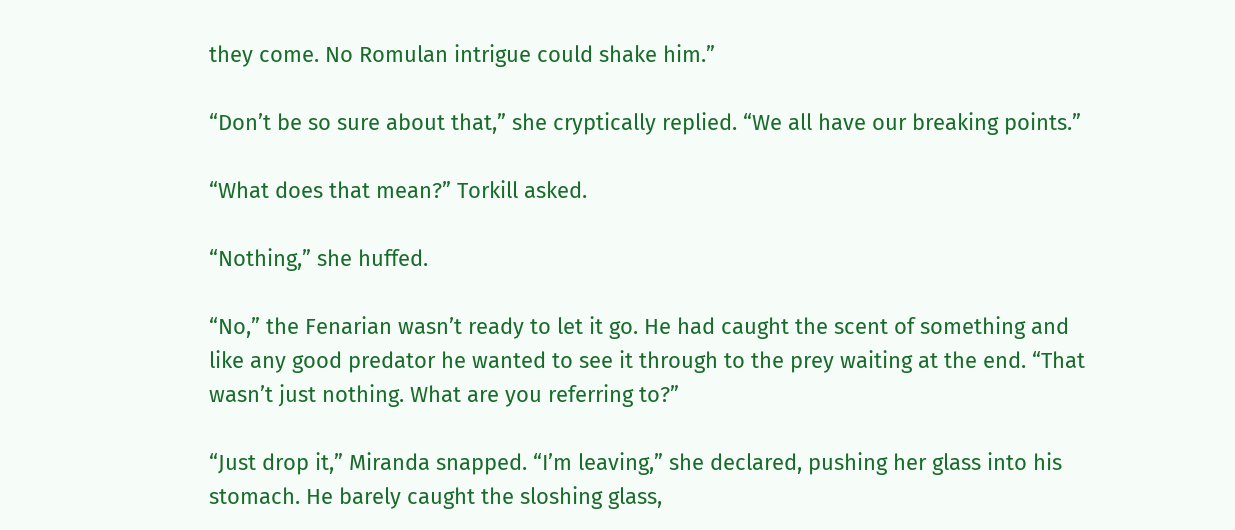they come. No Romulan intrigue could shake him.”

“Don’t be so sure about that,” she cryptically replied. “We all have our breaking points.”

“What does that mean?” Torkill asked.

“Nothing,” she huffed.

“No,” the Fenarian wasn’t ready to let it go. He had caught the scent of something and like any good predator he wanted to see it through to the prey waiting at the end. “That wasn’t just nothing. What are you referring to?”

“Just drop it,” Miranda snapped. “I’m leaving,” she declared, pushing her glass into his stomach. He barely caught the sloshing glass,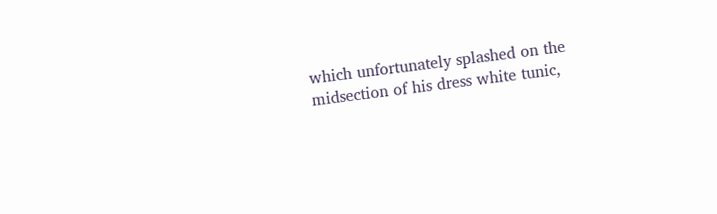which unfortunately splashed on the midsection of his dress white tunic,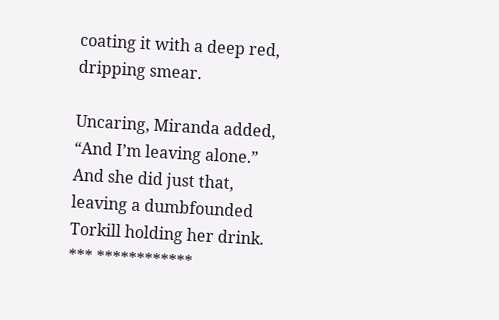coating it with a deep red, dripping smear.

Uncaring, Miranda added, “And I’m leaving alone.” And she did just that, leaving a dumbfounded Torkill holding her drink.
*** ************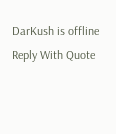DarKush is offline   Reply With Quote